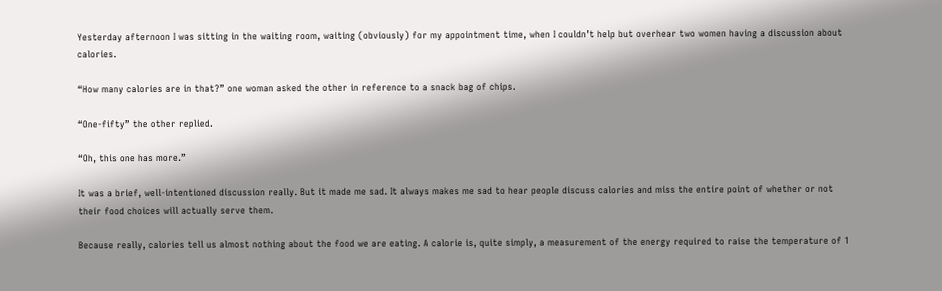Yesterday afternoon I was sitting in the waiting room, waiting (obviously) for my appointment time, when I couldn’t help but overhear two women having a discussion about calories.

“How many calories are in that?” one woman asked the other in reference to a snack bag of chips.

“One-fifty” the other replied.

“Oh, this one has more.”

It was a brief, well-intentioned discussion really. But it made me sad. It always makes me sad to hear people discuss calories and miss the entire point of whether or not their food choices will actually serve them.

Because really, calories tell us almost nothing about the food we are eating. A calorie is, quite simply, a measurement of the energy required to raise the temperature of 1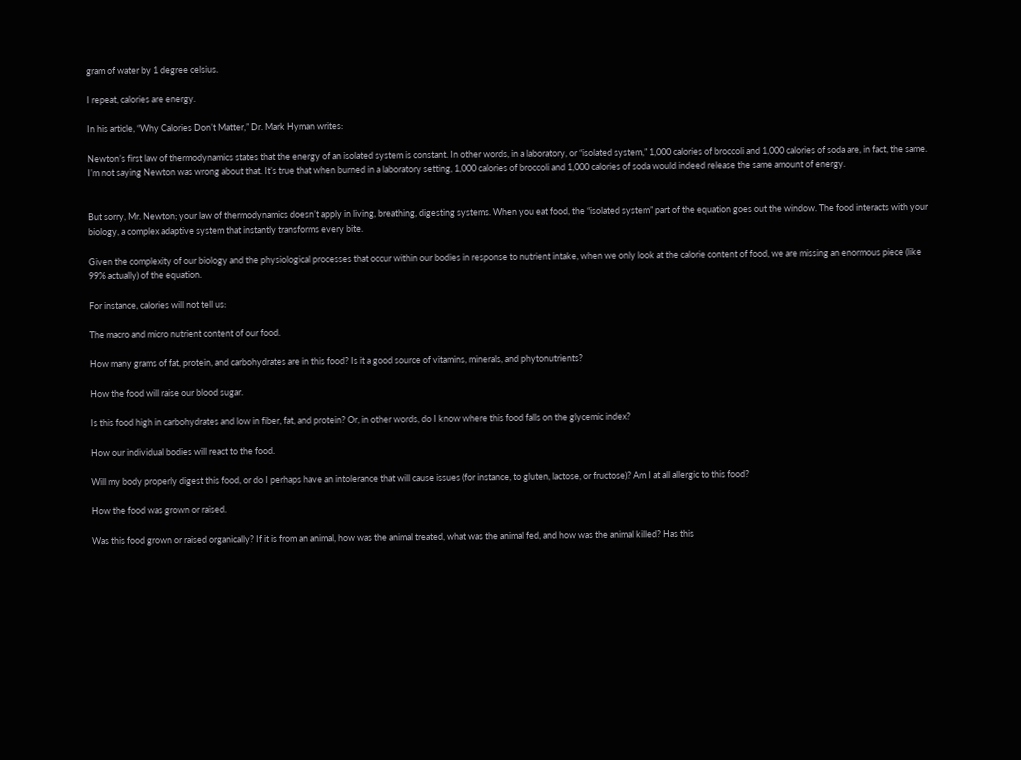gram of water by 1 degree celsius.

I repeat, calories are energy.

In his article, “Why Calories Don’t Matter,” Dr. Mark Hyman writes:

Newton’s first law of thermodynamics states that the energy of an isolated system is constant. In other words, in a laboratory, or “isolated system,” 1,000 calories of broccoli and 1,000 calories of soda are, in fact, the same. I’m not saying Newton was wrong about that. It’s true that when burned in a laboratory setting, 1,000 calories of broccoli and 1,000 calories of soda would indeed release the same amount of energy.


But sorry, Mr. Newton; your law of thermodynamics doesn’t apply in living, breathing, digesting systems. When you eat food, the “isolated system” part of the equation goes out the window. The food interacts with your biology, a complex adaptive system that instantly transforms every bite.

Given the complexity of our biology and the physiological processes that occur within our bodies in response to nutrient intake, when we only look at the calorie content of food, we are missing an enormous piece (like 99% actually) of the equation.

For instance, calories will not tell us:

The macro and micro nutrient content of our food.

How many grams of fat, protein, and carbohydrates are in this food? Is it a good source of vitamins, minerals, and phytonutrients?

How the food will raise our blood sugar.

Is this food high in carbohydrates and low in fiber, fat, and protein? Or, in other words, do I know where this food falls on the glycemic index?

How our individual bodies will react to the food.

Will my body properly digest this food, or do I perhaps have an intolerance that will cause issues (for instance, to gluten, lactose, or fructose)? Am I at all allergic to this food?

How the food was grown or raised.

Was this food grown or raised organically? If it is from an animal, how was the animal treated, what was the animal fed, and how was the animal killed? Has this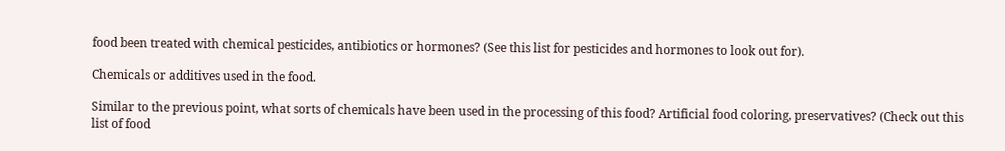food been treated with chemical pesticides, antibiotics or hormones? (See this list for pesticides and hormones to look out for).

Chemicals or additives used in the food.

Similar to the previous point, what sorts of chemicals have been used in the processing of this food? Artificial food coloring, preservatives? (Check out this list of food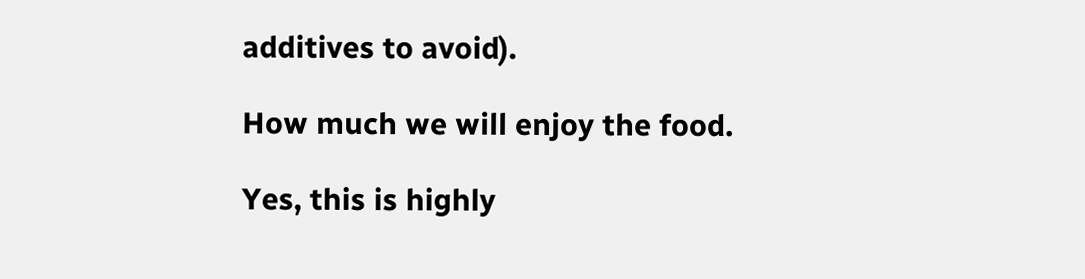additives to avoid).

How much we will enjoy the food.

Yes, this is highly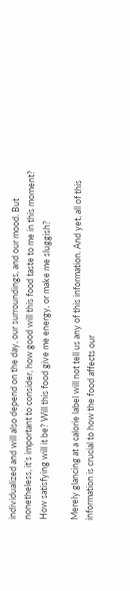individualized and will also depend on the day, our surroundings, and our mood. But nonetheless, it’s important to consider, how good will this food taste to me in this moment? How satisfying will it be? Will this food give me energy, or make me sluggish?

Merely glancing at a calorie label will not tell us any of this information. And yet, all of this information is crucial to how the food affects our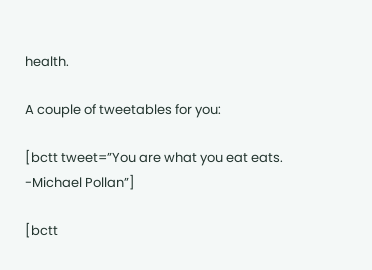health.

A couple of tweetables for you:

[bctt tweet=”You are what you eat eats. -Michael Pollan”]

[bctt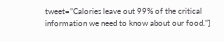tweet=”Calories leave out 99% of the critical information we need to know about our food.”]